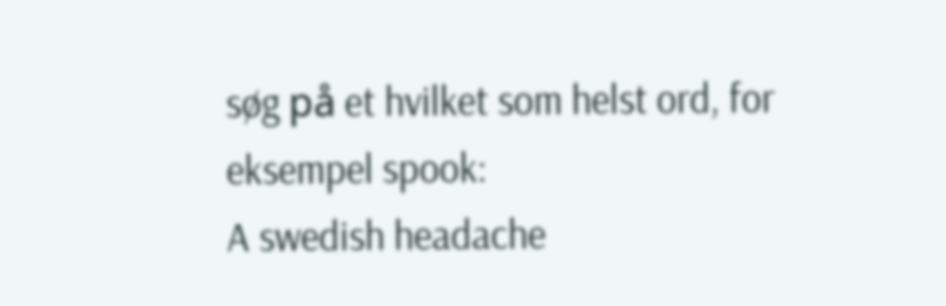søg på et hvilket som helst ord, for eksempel spook:
A swedish headache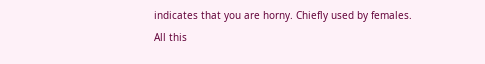indicates that you are horny. Chiefly used by females.
All this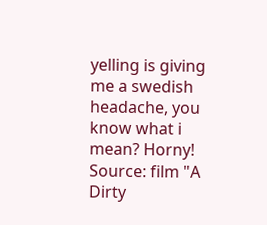yelling is giving me a swedish headache, you know what i mean? Horny! Source: film "A Dirty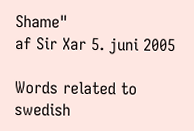Shame"
af Sir Xar 5. juni 2005

Words related to swedish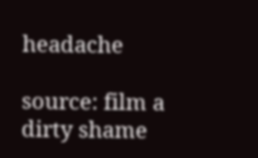headache

source: film a dirty shame